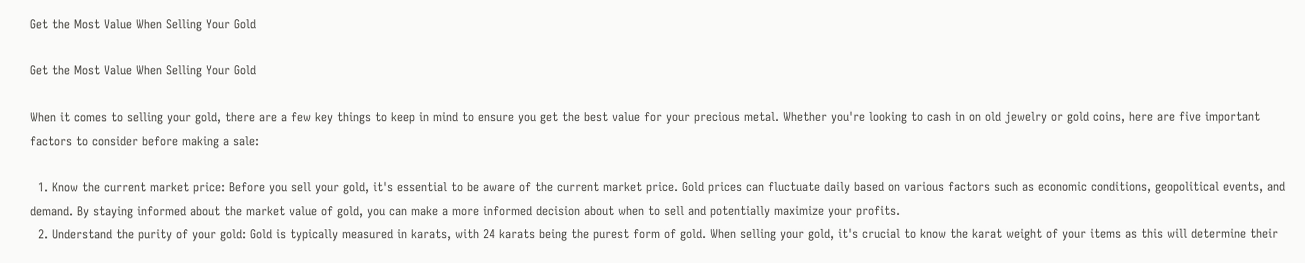Get the Most Value When Selling Your Gold

Get the Most Value When Selling Your Gold

When it comes to selling your gold, there are a few key things to keep in mind to ensure you get the best value for your precious metal. Whether you're looking to cash in on old jewelry or gold coins, here are five important factors to consider before making a sale:

  1. Know the current market price: Before you sell your gold, it's essential to be aware of the current market price. Gold prices can fluctuate daily based on various factors such as economic conditions, geopolitical events, and demand. By staying informed about the market value of gold, you can make a more informed decision about when to sell and potentially maximize your profits.
  2. Understand the purity of your gold: Gold is typically measured in karats, with 24 karats being the purest form of gold. When selling your gold, it's crucial to know the karat weight of your items as this will determine their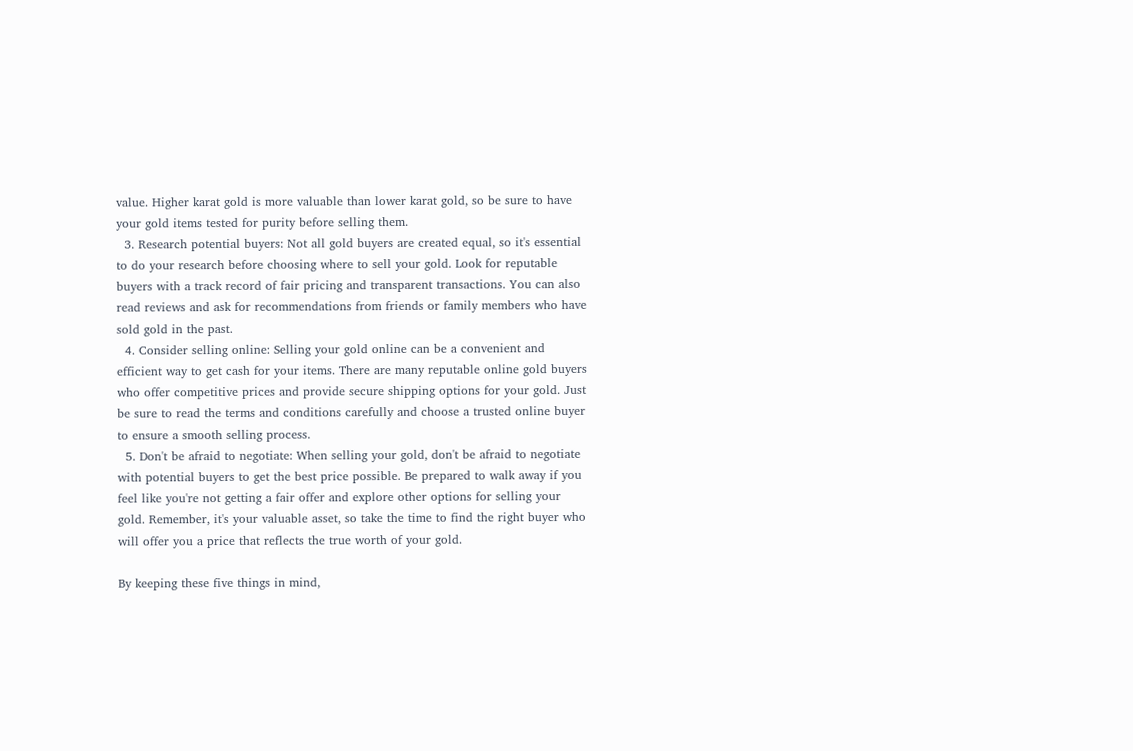value. Higher karat gold is more valuable than lower karat gold, so be sure to have your gold items tested for purity before selling them.
  3. Research potential buyers: Not all gold buyers are created equal, so it's essential to do your research before choosing where to sell your gold. Look for reputable buyers with a track record of fair pricing and transparent transactions. You can also read reviews and ask for recommendations from friends or family members who have sold gold in the past.
  4. Consider selling online: Selling your gold online can be a convenient and efficient way to get cash for your items. There are many reputable online gold buyers who offer competitive prices and provide secure shipping options for your gold. Just be sure to read the terms and conditions carefully and choose a trusted online buyer to ensure a smooth selling process.
  5. Don't be afraid to negotiate: When selling your gold, don't be afraid to negotiate with potential buyers to get the best price possible. Be prepared to walk away if you feel like you're not getting a fair offer and explore other options for selling your gold. Remember, it's your valuable asset, so take the time to find the right buyer who will offer you a price that reflects the true worth of your gold.

By keeping these five things in mind,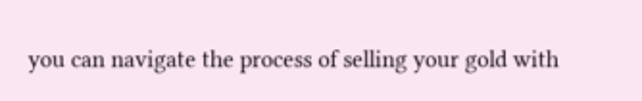you can navigate the process of selling your gold with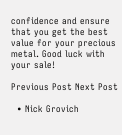confidence and ensure that you get the best value for your precious metal. Good luck with your sale!

Previous Post Next Post

  • Nick Grovich